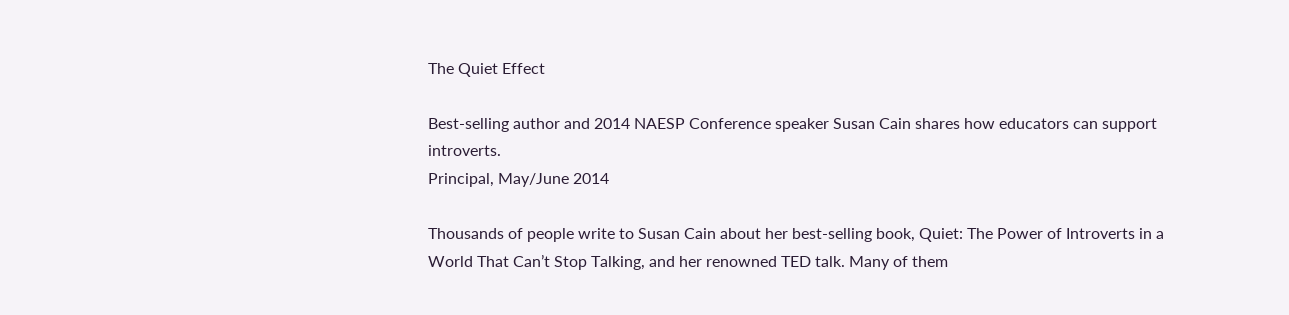The Quiet Effect

Best-selling author and 2014 NAESP Conference speaker Susan Cain shares how educators can support introverts.
Principal, May/June 2014

Thousands of people write to Susan Cain about her best-selling book, Quiet: The Power of Introverts in a World That Can’t Stop Talking, and her renowned TED talk. Many of them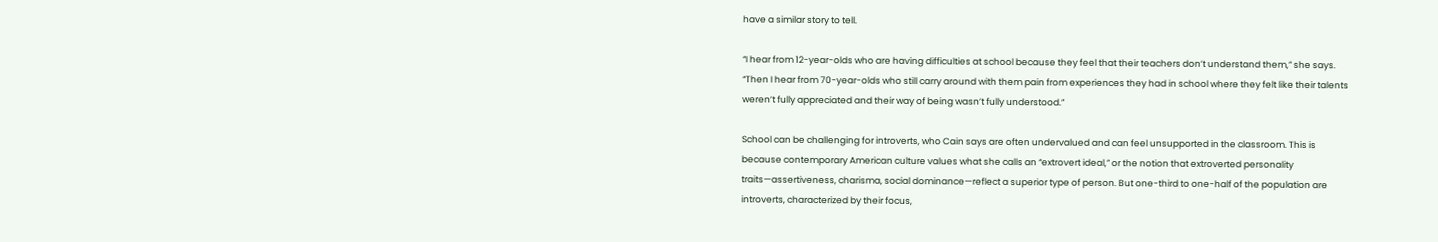have a similar story to tell.

“I hear from 12-year-olds who are having difficulties at school because they feel that their teachers don’t understand them,” she says. “Then I hear from 70-year-olds who still carry around with them pain from experiences they had in school where they felt like their talents weren’t fully appreciated and their way of being wasn’t fully understood.”

School can be challenging for introverts, who Cain says are often undervalued and can feel unsupported in the classroom. This is because contemporary American culture values what she calls an “extrovert ideal,” or the notion that extroverted personality traits—assertiveness, charisma, social dominance—reflect a superior type of person. But one-third to one-half of the population are introverts, characterized by their focus,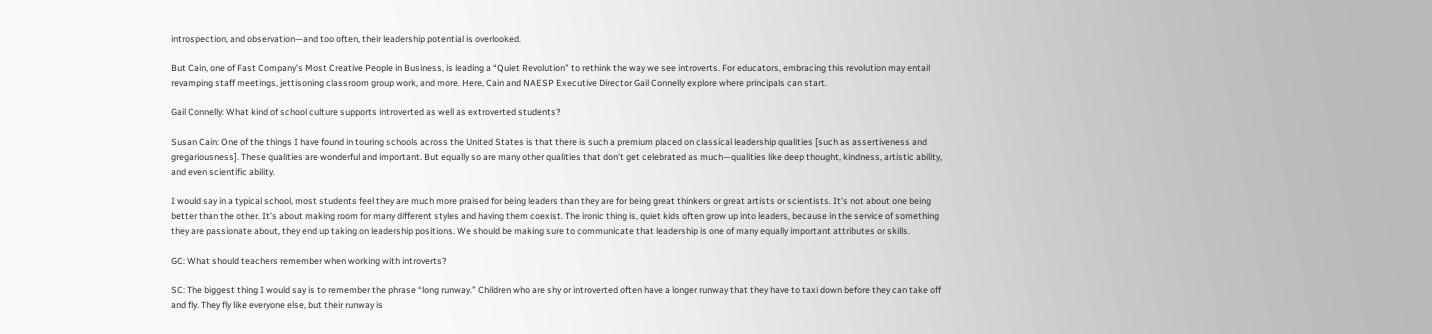introspection, and observation—and too often, their leadership potential is overlooked.

But Cain, one of Fast Company’s Most Creative People in Business, is leading a “Quiet Revolution” to rethink the way we see introverts. For educators, embracing this revolution may entail revamping staff meetings, jettisoning classroom group work, and more. Here, Cain and NAESP Executive Director Gail Connelly explore where principals can start.

Gail Connelly: What kind of school culture supports introverted as well as extroverted students?

Susan Cain: One of the things I have found in touring schools across the United States is that there is such a premium placed on classical leadership qualities [such as assertiveness and gregariousness]. These qualities are wonderful and important. But equally so are many other qualities that don’t get celebrated as much—qualities like deep thought, kindness, artistic ability, and even scientific ability.

I would say in a typical school, most students feel they are much more praised for being leaders than they are for being great thinkers or great artists or scientists. It’s not about one being better than the other. It’s about making room for many different styles and having them coexist. The ironic thing is, quiet kids often grow up into leaders, because in the service of something they are passionate about, they end up taking on leadership positions. We should be making sure to communicate that leadership is one of many equally important attributes or skills.

GC: What should teachers remember when working with introverts?

SC: The biggest thing I would say is to remember the phrase “long runway.” Children who are shy or introverted often have a longer runway that they have to taxi down before they can take off and fly. They fly like everyone else, but their runway is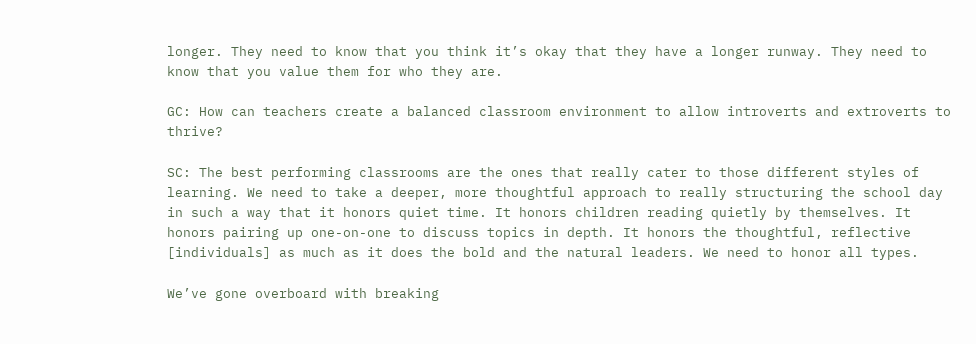longer. They need to know that you think it’s okay that they have a longer runway. They need to know that you value them for who they are.

GC: How can teachers create a balanced classroom environment to allow introverts and extroverts to thrive?

SC: The best performing classrooms are the ones that really cater to those different styles of learning. We need to take a deeper, more thoughtful approach to really structuring the school day in such a way that it honors quiet time. It honors children reading quietly by themselves. It honors pairing up one-on-one to discuss topics in depth. It honors the thoughtful, reflective [individuals] as much as it does the bold and the natural leaders. We need to honor all types.

We’ve gone overboard with breaking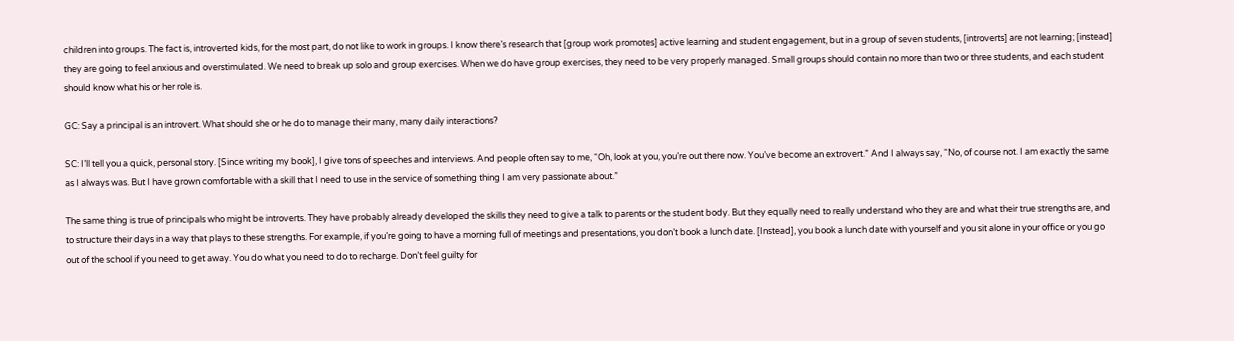children into groups. The fact is, introverted kids, for the most part, do not like to work in groups. I know there’s research that [group work promotes] active learning and student engagement, but in a group of seven students, [introverts] are not learning; [instead] they are going to feel anxious and overstimulated. We need to break up solo and group exercises. When we do have group exercises, they need to be very properly managed. Small groups should contain no more than two or three students, and each student should know what his or her role is.

GC: Say a principal is an introvert. What should she or he do to manage their many, many daily interactions?

SC: I’ll tell you a quick, personal story. [Since writing my book], I give tons of speeches and interviews. And people often say to me, “Oh, look at you, you’re out there now. You’ve become an extrovert.” And I always say, “No, of course not. I am exactly the same as I always was. But I have grown comfortable with a skill that I need to use in the service of something thing I am very passionate about.”

The same thing is true of principals who might be introverts. They have probably already developed the skills they need to give a talk to parents or the student body. But they equally need to really understand who they are and what their true strengths are, and to structure their days in a way that plays to these strengths. For example, if you’re going to have a morning full of meetings and presentations, you don’t book a lunch date. [Instead], you book a lunch date with yourself and you sit alone in your office or you go out of the school if you need to get away. You do what you need to do to recharge. Don’t feel guilty for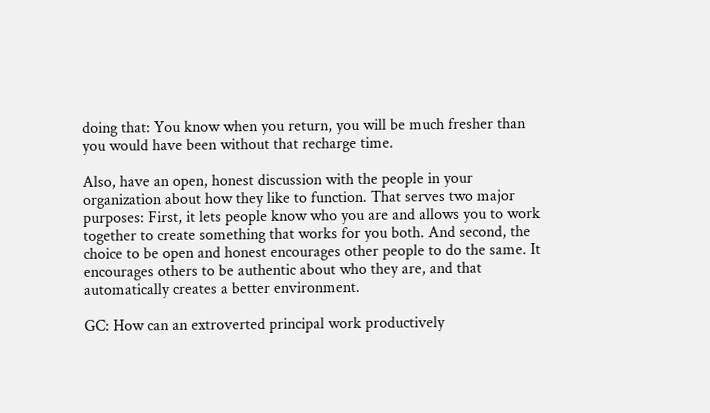doing that: You know when you return, you will be much fresher than you would have been without that recharge time.

Also, have an open, honest discussion with the people in your organization about how they like to function. That serves two major purposes: First, it lets people know who you are and allows you to work together to create something that works for you both. And second, the choice to be open and honest encourages other people to do the same. It encourages others to be authentic about who they are, and that automatically creates a better environment.

GC: How can an extroverted principal work productively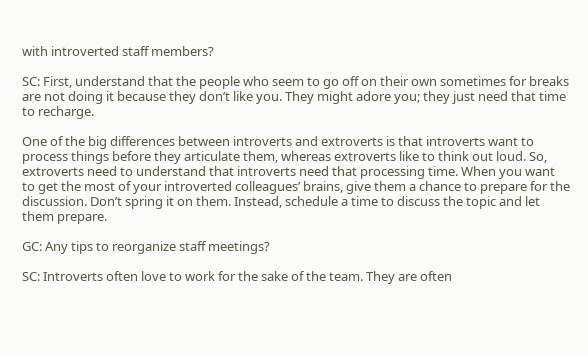with introverted staff members?

SC: First, understand that the people who seem to go off on their own sometimes for breaks are not doing it because they don’t like you. They might adore you; they just need that time to recharge.

One of the big differences between introverts and extroverts is that introverts want to process things before they articulate them, whereas extroverts like to think out loud. So, extroverts need to understand that introverts need that processing time. When you want to get the most of your introverted colleagues’ brains, give them a chance to prepare for the discussion. Don’t spring it on them. Instead, schedule a time to discuss the topic and let them prepare.

GC: Any tips to reorganize staff meetings?

SC: Introverts often love to work for the sake of the team. They are often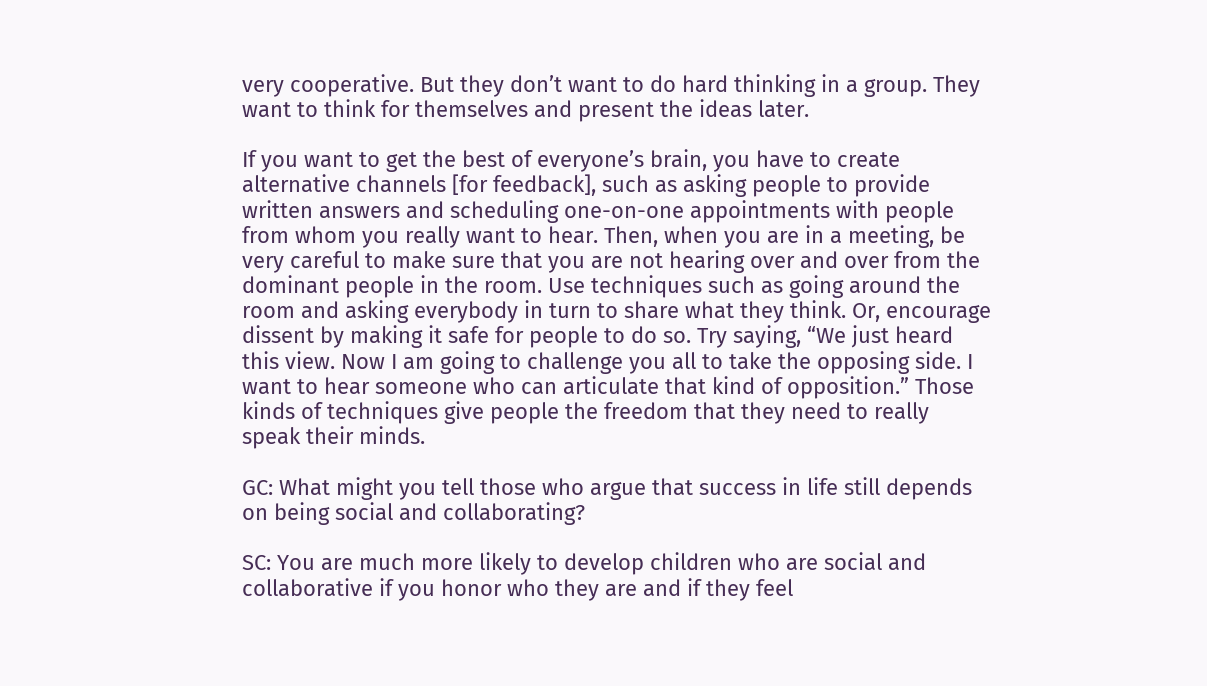very cooperative. But they don’t want to do hard thinking in a group. They want to think for themselves and present the ideas later.

If you want to get the best of everyone’s brain, you have to create alternative channels [for feedback], such as asking people to provide written answers and scheduling one-on-one appointments with people from whom you really want to hear. Then, when you are in a meeting, be very careful to make sure that you are not hearing over and over from the dominant people in the room. Use techniques such as going around the room and asking everybody in turn to share what they think. Or, encourage dissent by making it safe for people to do so. Try saying, “We just heard this view. Now I am going to challenge you all to take the opposing side. I want to hear someone who can articulate that kind of opposition.” Those kinds of techniques give people the freedom that they need to really speak their minds.

GC: What might you tell those who argue that success in life still depends on being social and collaborating?

SC: You are much more likely to develop children who are social and collaborative if you honor who they are and if they feel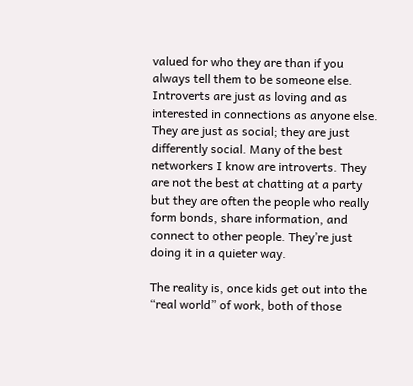valued for who they are than if you always tell them to be someone else. Introverts are just as loving and as interested in connections as anyone else. They are just as social; they are just differently social. Many of the best networkers I know are introverts. They are not the best at chatting at a party but they are often the people who really form bonds, share information, and connect to other people. They’re just doing it in a quieter way.

The reality is, once kids get out into the “real world” of work, both of those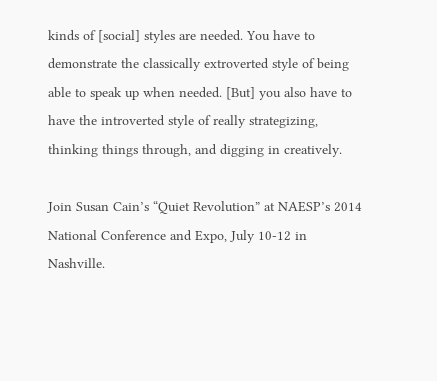kinds of [social] styles are needed. You have to demonstrate the classically extroverted style of being able to speak up when needed. [But] you also have to have the introverted style of really strategizing, thinking things through, and digging in creatively.

Join Susan Cain’s “Quiet Revolution” at NAESP’s 2014 National Conference and Expo, July 10-12 in Nashville.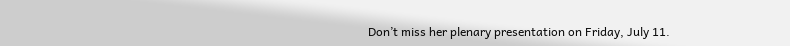Don’t miss her plenary presentation on Friday, July 11.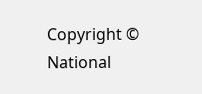Copyright © National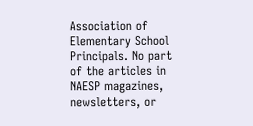Association of Elementary School Principals. No part of the articles in NAESP magazines, newsletters, or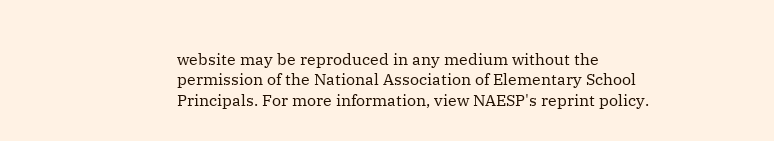website may be reproduced in any medium without the permission of the National Association of Elementary School Principals. For more information, view NAESP's reprint policy.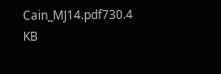Cain_MJ14.pdf730.4 KB